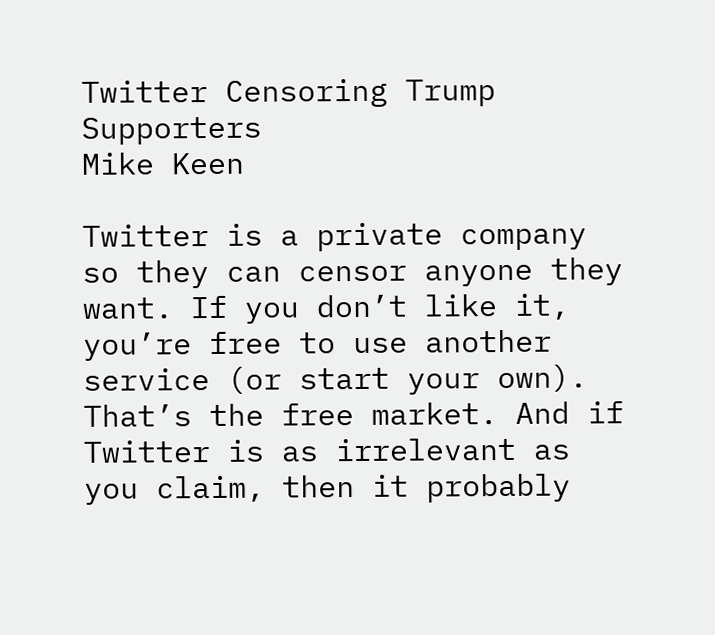Twitter Censoring Trump Supporters
Mike Keen

Twitter is a private company so they can censor anyone they want. If you don’t like it, you’re free to use another service (or start your own). That’s the free market. And if Twitter is as irrelevant as you claim, then it probably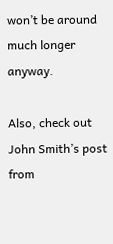won’t be around much longer anyway.

Also, check out John Smith’s post from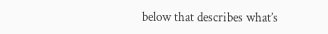below that describes what’s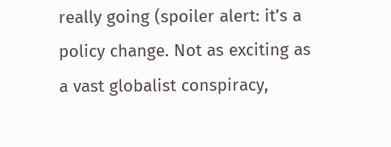really going (spoiler alert: it’s a policy change. Not as exciting as a vast globalist conspiracy,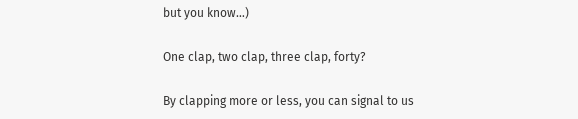but you know…)

One clap, two clap, three clap, forty?

By clapping more or less, you can signal to us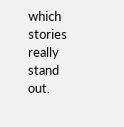which stories really stand out.